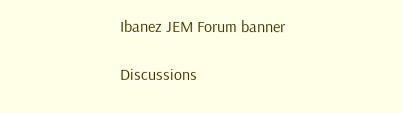Ibanez JEM Forum banner

Discussions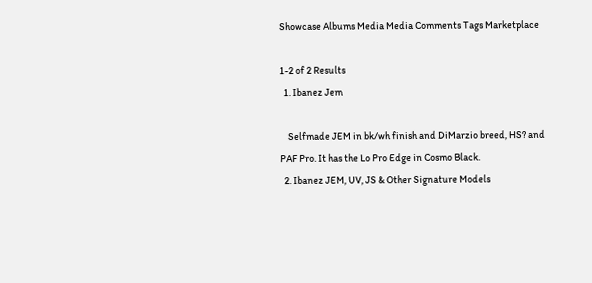Showcase Albums Media Media Comments Tags Marketplace

1-2 of 2 Results
  1. Ibanez Jem

    Selfmade JEM in bk/wh finish and DiMarzio breed, HS? and PAF Pro. It has the Lo Pro Edge in Cosmo Black.
  2. Ibanez JEM, UV, JS & Other Signature Models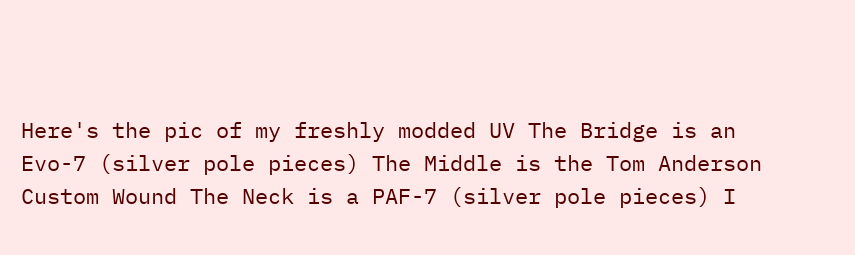Here's the pic of my freshly modded UV The Bridge is an Evo-7 (silver pole pieces) The Middle is the Tom Anderson Custom Wound The Neck is a PAF-7 (silver pole pieces) I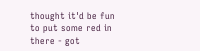thought it'd be fun to put some red in there - got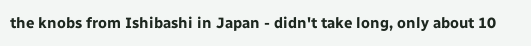the knobs from Ishibashi in Japan - didn't take long, only about 10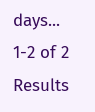days...
1-2 of 2 Results